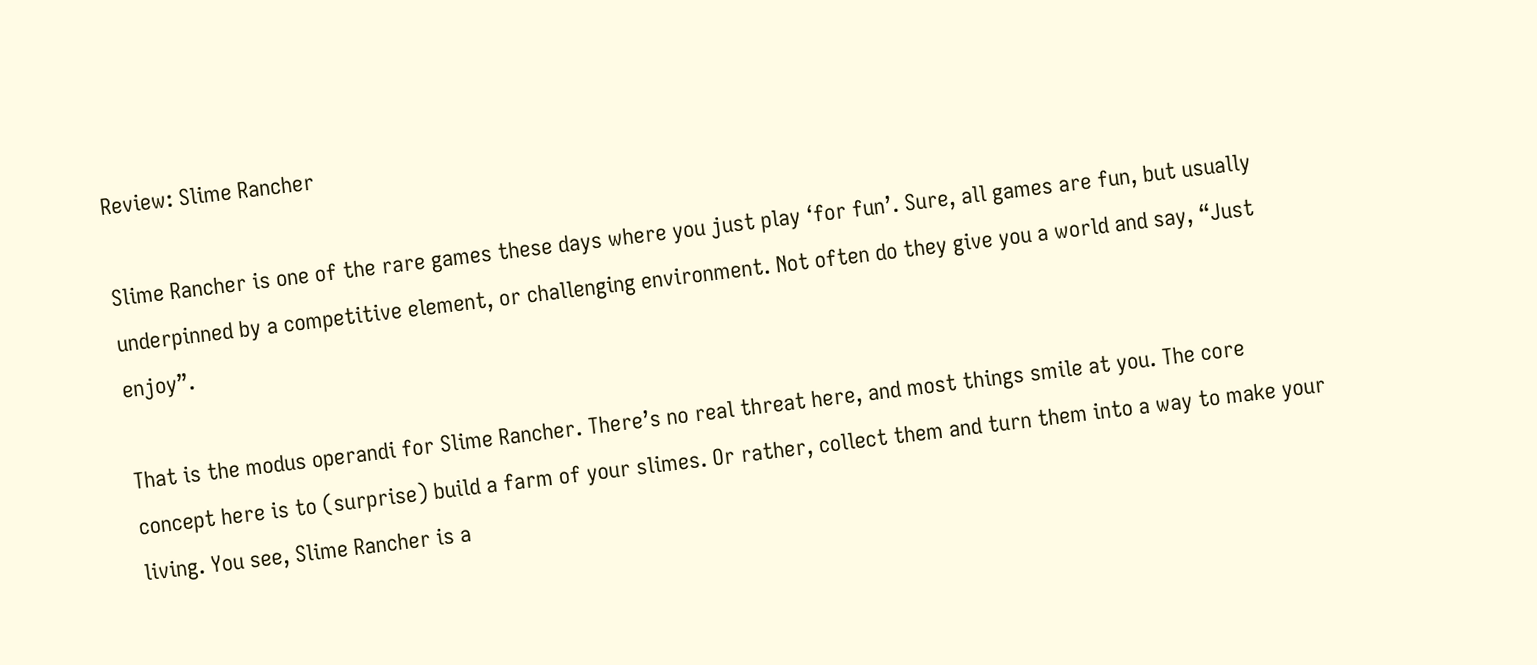Review: Slime Rancher

Slime Rancher is one of the rare games these days where you just play ‘for fun’. Sure, all games are fun, but usually underpinned by a competitive element, or challenging environment. Not often do they give you a world and say, “Just enjoy”.

That is the modus operandi for Slime Rancher. There’s no real threat here, and most things smile at you. The core concept here is to (surprise) build a farm of your slimes. Or rather, collect them and turn them into a way to make your living. You see, Slime Rancher is a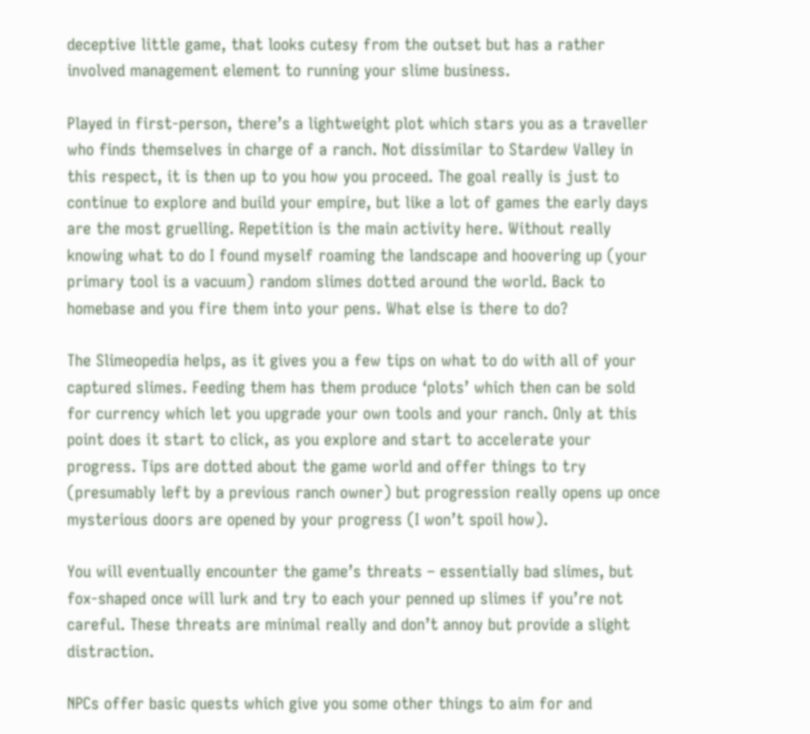deceptive little game, that looks cutesy from the outset but has a rather involved management element to running your slime business.

Played in first-person, there’s a lightweight plot which stars you as a traveller who finds themselves in charge of a ranch. Not dissimilar to Stardew Valley in this respect, it is then up to you how you proceed. The goal really is just to continue to explore and build your empire, but like a lot of games the early days are the most gruelling. Repetition is the main activity here. Without really knowing what to do I found myself roaming the landscape and hoovering up (your primary tool is a vacuum) random slimes dotted around the world. Back to homebase and you fire them into your pens. What else is there to do?

The Slimeopedia helps, as it gives you a few tips on what to do with all of your captured slimes. Feeding them has them produce ‘plots’ which then can be sold for currency which let you upgrade your own tools and your ranch. Only at this point does it start to click, as you explore and start to accelerate your progress. Tips are dotted about the game world and offer things to try (presumably left by a previous ranch owner) but progression really opens up once mysterious doors are opened by your progress (I won’t spoil how).

You will eventually encounter the game’s threats – essentially bad slimes, but fox-shaped once will lurk and try to each your penned up slimes if you’re not careful. These threats are minimal really and don’t annoy but provide a slight distraction.

NPCs offer basic quests which give you some other things to aim for and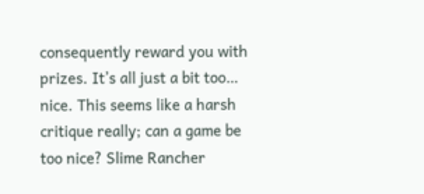consequently reward you with prizes. It’s all just a bit too… nice. This seems like a harsh critique really; can a game be too nice? Slime Rancher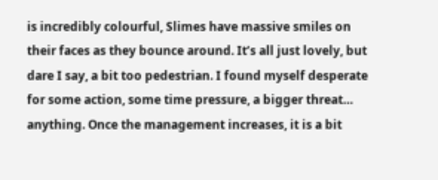is incredibly colourful, Slimes have massive smiles on their faces as they bounce around. It’s all just lovely, but dare I say, a bit too pedestrian. I found myself desperate for some action, some time pressure, a bigger threat… anything. Once the management increases, it is a bit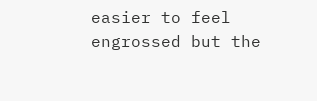easier to feel engrossed but the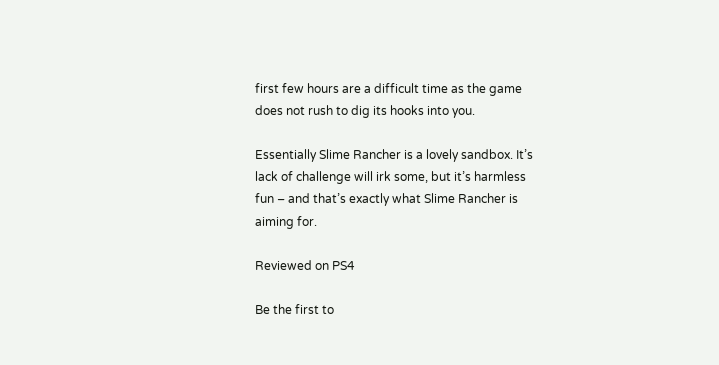first few hours are a difficult time as the game does not rush to dig its hooks into you.

Essentially Slime Rancher is a lovely sandbox. It’s lack of challenge will irk some, but it’s harmless fun – and that’s exactly what Slime Rancher is aiming for.

Reviewed on PS4

Be the first to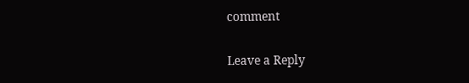comment

Leave a Reply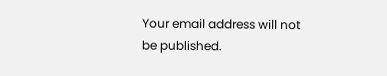Your email address will not be published.